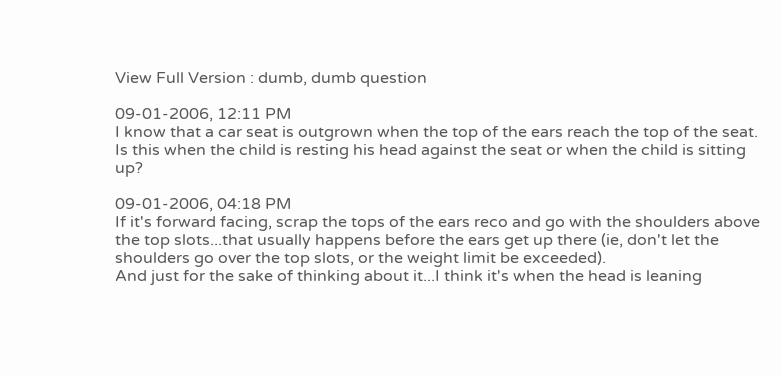View Full Version : dumb, dumb question

09-01-2006, 12:11 PM
I know that a car seat is outgrown when the top of the ears reach the top of the seat. Is this when the child is resting his head against the seat or when the child is sitting up?

09-01-2006, 04:18 PM
If it's forward facing, scrap the tops of the ears reco and go with the shoulders above the top slots...that usually happens before the ears get up there (ie, don't let the shoulders go over the top slots, or the weight limit be exceeded).
And just for the sake of thinking about it...I think it's when the head is leaning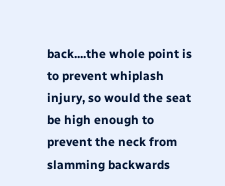back....the whole point is to prevent whiplash injury, so would the seat be high enough to prevent the neck from slamming backwards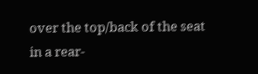over the top/back of the seat in a rear-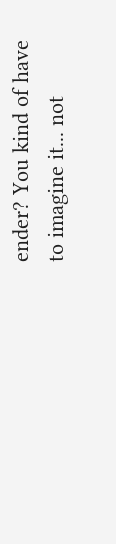ender? You kind of have to imagine it... not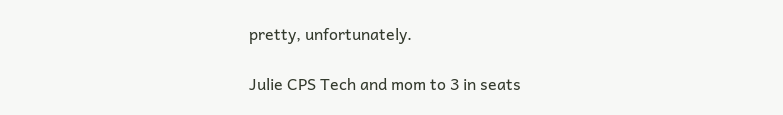pretty, unfortunately.

Julie CPS Tech and mom to 3 in seats